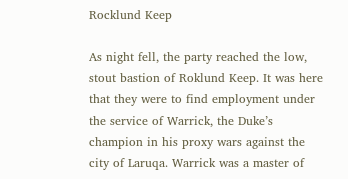Rocklund Keep

As night fell, the party reached the low, stout bastion of Roklund Keep. It was here that they were to find employment under the service of Warrick, the Duke’s champion in his proxy wars against the city of Laruqa. Warrick was a master of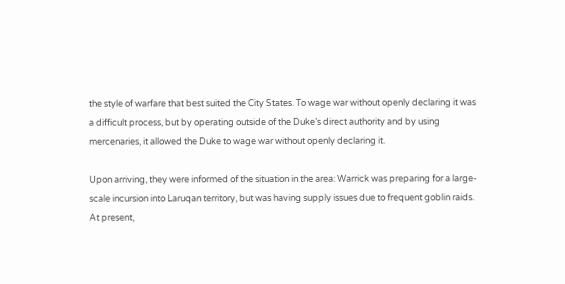the style of warfare that best suited the City States. To wage war without openly declaring it was a difficult process, but by operating outside of the Duke’s direct authority and by using mercenaries, it allowed the Duke to wage war without openly declaring it.

Upon arriving, they were informed of the situation in the area: Warrick was preparing for a large-scale incursion into Laruqan territory, but was having supply issues due to frequent goblin raids. At present,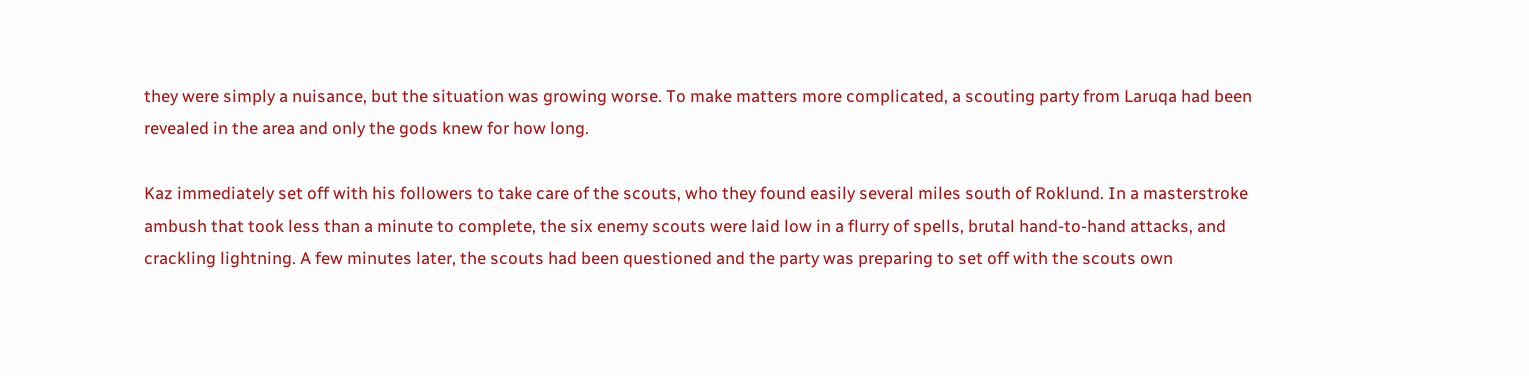they were simply a nuisance, but the situation was growing worse. To make matters more complicated, a scouting party from Laruqa had been revealed in the area and only the gods knew for how long.

Kaz immediately set off with his followers to take care of the scouts, who they found easily several miles south of Roklund. In a masterstroke ambush that took less than a minute to complete, the six enemy scouts were laid low in a flurry of spells, brutal hand-to-hand attacks, and crackling lightning. A few minutes later, the scouts had been questioned and the party was preparing to set off with the scouts own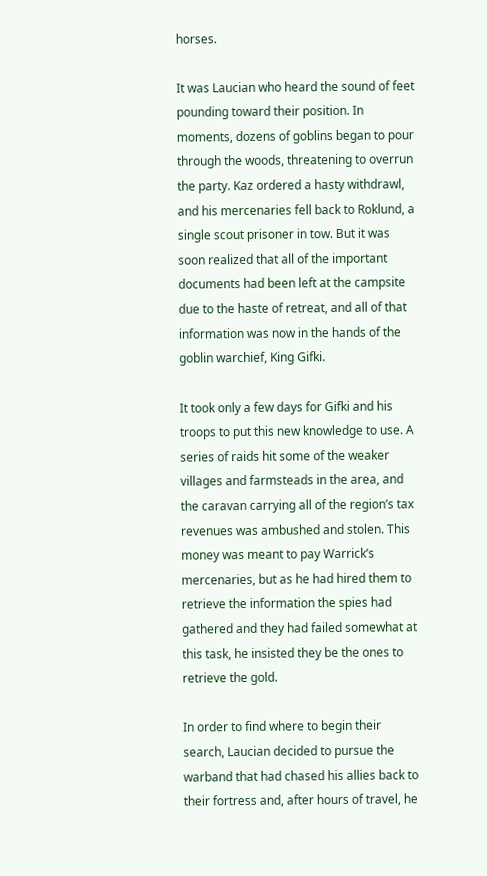horses.

It was Laucian who heard the sound of feet pounding toward their position. In moments, dozens of goblins began to pour through the woods, threatening to overrun the party. Kaz ordered a hasty withdrawl, and his mercenaries fell back to Roklund, a single scout prisoner in tow. But it was soon realized that all of the important documents had been left at the campsite due to the haste of retreat, and all of that information was now in the hands of the goblin warchief, King Gifki.

It took only a few days for Gifki and his troops to put this new knowledge to use. A series of raids hit some of the weaker villages and farmsteads in the area, and the caravan carrying all of the region’s tax revenues was ambushed and stolen. This money was meant to pay Warrick’s mercenaries, but as he had hired them to retrieve the information the spies had gathered and they had failed somewhat at this task, he insisted they be the ones to retrieve the gold.

In order to find where to begin their search, Laucian decided to pursue the warband that had chased his allies back to their fortress and, after hours of travel, he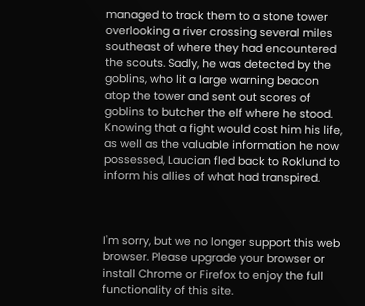managed to track them to a stone tower overlooking a river crossing several miles southeast of where they had encountered the scouts. Sadly, he was detected by the goblins, who lit a large warning beacon atop the tower and sent out scores of goblins to butcher the elf where he stood. Knowing that a fight would cost him his life, as well as the valuable information he now possessed, Laucian fled back to Roklund to inform his allies of what had transpired.



I'm sorry, but we no longer support this web browser. Please upgrade your browser or install Chrome or Firefox to enjoy the full functionality of this site.